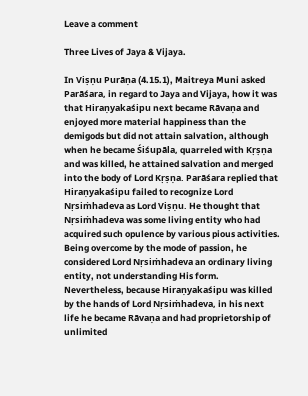Leave a comment

Three Lives of Jaya & Vijaya.

In Viṣṇu Purāṇa (4.15.1), Maitreya Muni asked Parāśara, in regard to Jaya and Vijaya, how it was that Hiraṇyakaśipu next became Rāvaṇa and enjoyed more material happiness than the demigods but did not attain salvation, although when he became Śiśupāla, quarreled with Kṛṣṇa and was killed, he attained salvation and merged into the body of Lord Kṛṣṇa. Parāśara replied that Hiraṇyakaśipu failed to recognize Lord Nṛsiṁhadeva as Lord Viṣṇu. He thought that Nṛsiṁhadeva was some living entity who had acquired such opulence by various pious activities. Being overcome by the mode of passion, he considered Lord Nṛsiṁhadeva an ordinary living entity, not understanding His form. Nevertheless, because Hiraṇyakaśipu was killed by the hands of Lord Nṛsiṁhadeva, in his next life he became Rāvaṇa and had proprietorship of unlimited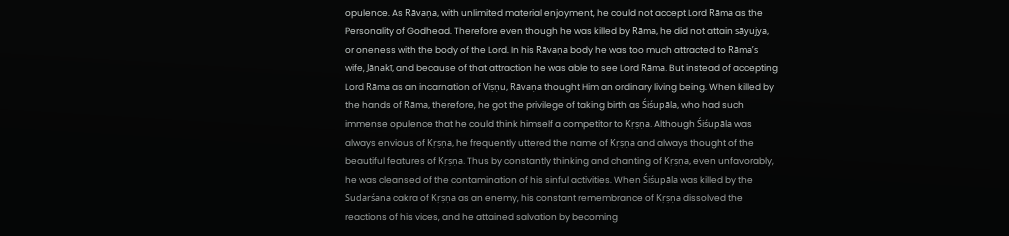opulence. As Rāvaṇa, with unlimited material enjoyment, he could not accept Lord Rāma as the Personality of Godhead. Therefore even though he was killed by Rāma, he did not attain sāyujya, or oneness with the body of the Lord. In his Rāvaṇa body he was too much attracted to Rāma’s wife, Jānakī, and because of that attraction he was able to see Lord Rāma. But instead of accepting Lord Rāma as an incarnation of Viṣṇu, Rāvaṇa thought Him an ordinary living being. When killed by the hands of Rāma, therefore, he got the privilege of taking birth as Śiśupāla, who had such immense opulence that he could think himself a competitor to Kṛṣṇa. Although Śiśupāla was always envious of Kṛṣṇa, he frequently uttered the name of Kṛṣṇa and always thought of the beautiful features of Kṛṣṇa. Thus by constantly thinking and chanting of Kṛṣṇa, even unfavorably, he was cleansed of the contamination of his sinful activities. When Śiśupāla was killed by the Sudarśana cakra of Kṛṣṇa as an enemy, his constant remembrance of Kṛṣṇa dissolved the reactions of his vices, and he attained salvation by becoming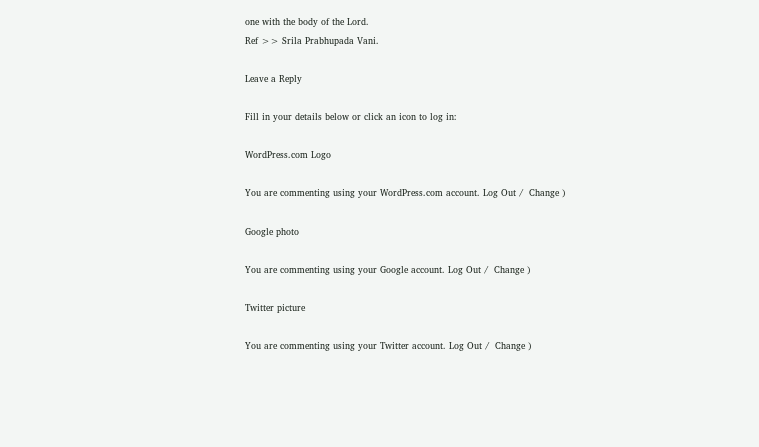one with the body of the Lord.
Ref >> Srila Prabhupada Vani.

Leave a Reply

Fill in your details below or click an icon to log in:

WordPress.com Logo

You are commenting using your WordPress.com account. Log Out /  Change )

Google photo

You are commenting using your Google account. Log Out /  Change )

Twitter picture

You are commenting using your Twitter account. Log Out /  Change )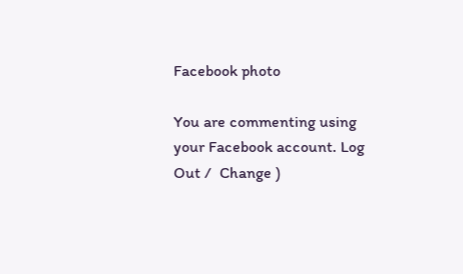Facebook photo

You are commenting using your Facebook account. Log Out /  Change )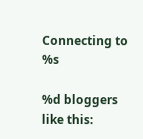Connecting to %s

%d bloggers like this: